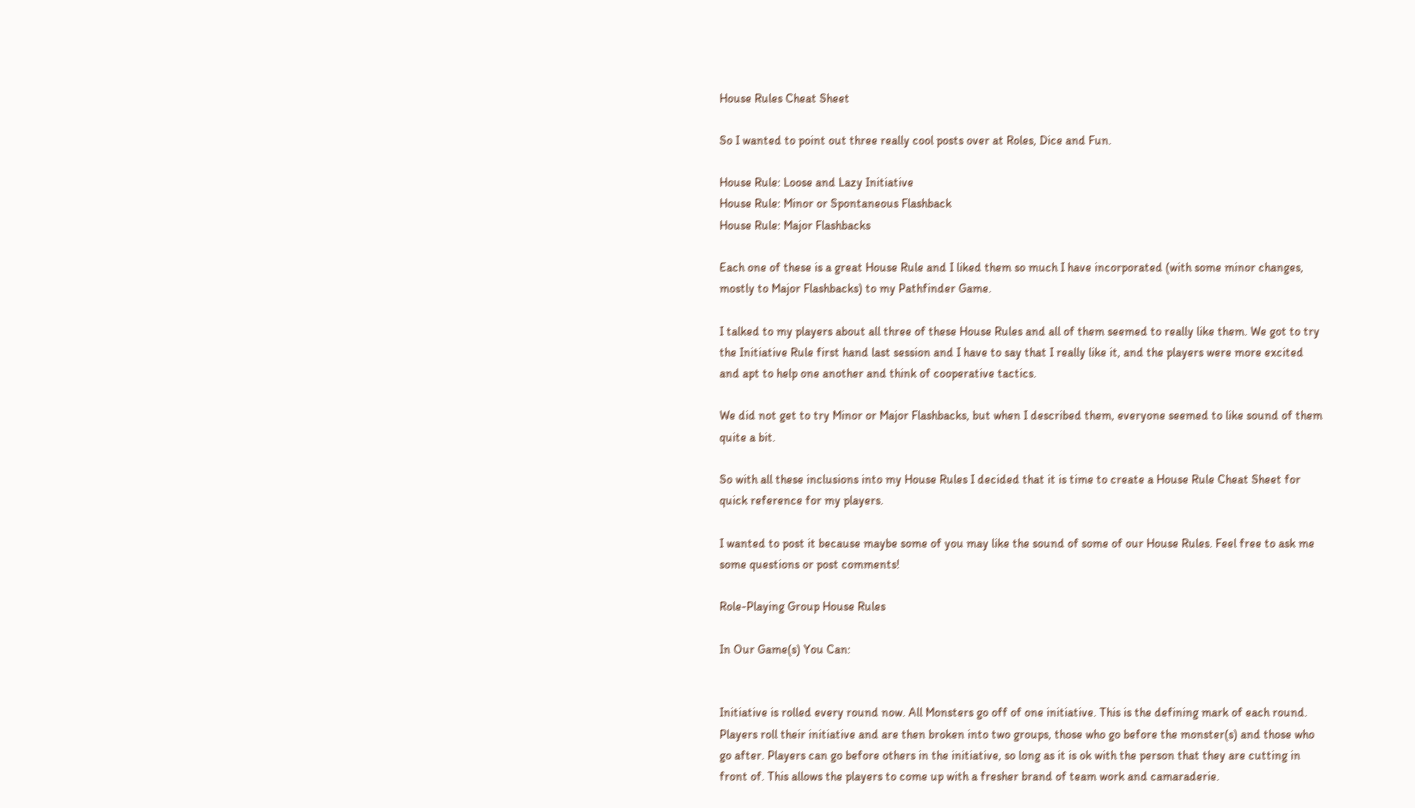House Rules Cheat Sheet

So I wanted to point out three really cool posts over at Roles, Dice and Fun.

House Rule: Loose and Lazy Initiative
House Rule: Minor or Spontaneous Flashback
House Rule: Major Flashbacks

Each one of these is a great House Rule and I liked them so much I have incorporated (with some minor changes, mostly to Major Flashbacks) to my Pathfinder Game.

I talked to my players about all three of these House Rules and all of them seemed to really like them. We got to try the Initiative Rule first hand last session and I have to say that I really like it, and the players were more excited and apt to help one another and think of cooperative tactics.

We did not get to try Minor or Major Flashbacks, but when I described them, everyone seemed to like sound of them quite a bit.

So with all these inclusions into my House Rules I decided that it is time to create a House Rule Cheat Sheet for quick reference for my players.

I wanted to post it because maybe some of you may like the sound of some of our House Rules. Feel free to ask me some questions or post comments!

Role-Playing Group House Rules

In Our Game(s) You Can:


Initiative is rolled every round now. All Monsters go off of one initiative. This is the defining mark of each round. Players roll their initiative and are then broken into two groups, those who go before the monster(s) and those who go after. Players can go before others in the initiative, so long as it is ok with the person that they are cutting in front of. This allows the players to come up with a fresher brand of team work and camaraderie.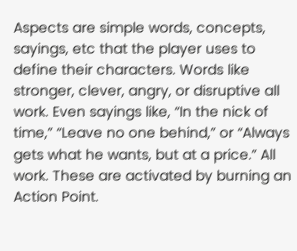Aspects are simple words, concepts, sayings, etc that the player uses to define their characters. Words like stronger, clever, angry, or disruptive all work. Even sayings like, “In the nick of time,” “Leave no one behind,” or “Always gets what he wants, but at a price.” All work. These are activated by burning an Action Point.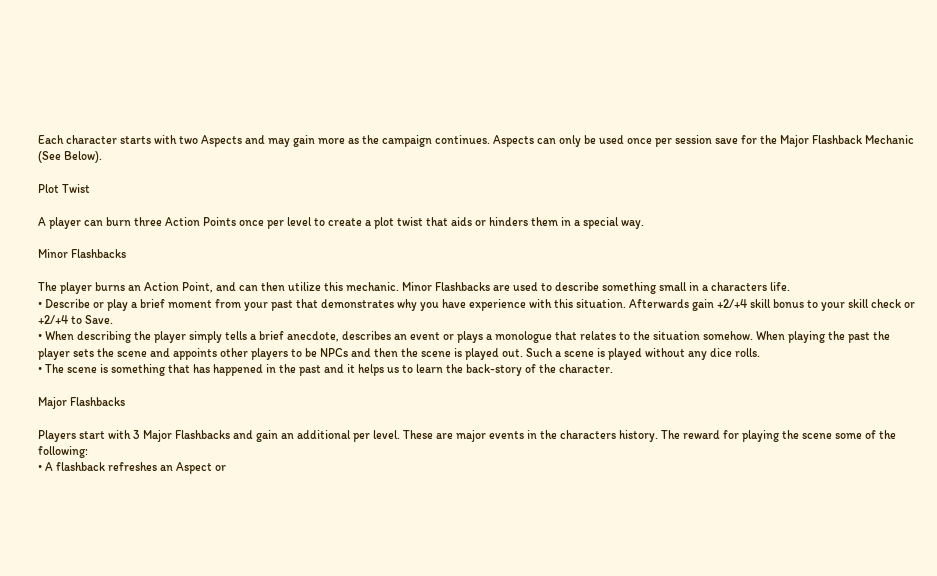Each character starts with two Aspects and may gain more as the campaign continues. Aspects can only be used once per session save for the Major Flashback Mechanic (See Below).

Plot Twist

A player can burn three Action Points once per level to create a plot twist that aids or hinders them in a special way.

Minor Flashbacks

The player burns an Action Point, and can then utilize this mechanic. Minor Flashbacks are used to describe something small in a characters life.
• Describe or play a brief moment from your past that demonstrates why you have experience with this situation. Afterwards gain +2/+4 skill bonus to your skill check or +2/+4 to Save.
• When describing the player simply tells a brief anecdote, describes an event or plays a monologue that relates to the situation somehow. When playing the past the player sets the scene and appoints other players to be NPCs and then the scene is played out. Such a scene is played without any dice rolls.
• The scene is something that has happened in the past and it helps us to learn the back-story of the character.

Major Flashbacks

Players start with 3 Major Flashbacks and gain an additional per level. These are major events in the characters history. The reward for playing the scene some of the following:
• A flashback refreshes an Aspect or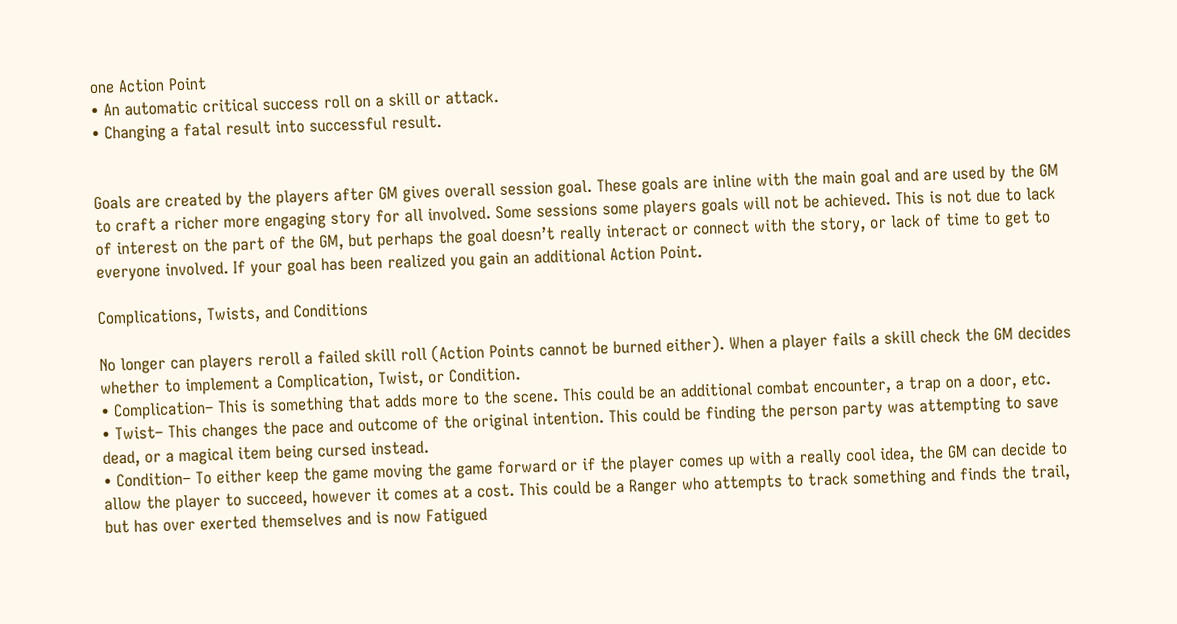one Action Point
• An automatic critical success roll on a skill or attack.
• Changing a fatal result into successful result.


Goals are created by the players after GM gives overall session goal. These goals are inline with the main goal and are used by the GM to craft a richer more engaging story for all involved. Some sessions some players goals will not be achieved. This is not due to lack of interest on the part of the GM, but perhaps the goal doesn’t really interact or connect with the story, or lack of time to get to everyone involved. If your goal has been realized you gain an additional Action Point.

Complications, Twists, and Conditions

No longer can players reroll a failed skill roll (Action Points cannot be burned either). When a player fails a skill check the GM decides whether to implement a Complication, Twist, or Condition.
• Complication– This is something that adds more to the scene. This could be an additional combat encounter, a trap on a door, etc.
• Twist– This changes the pace and outcome of the original intention. This could be finding the person party was attempting to save dead, or a magical item being cursed instead.
• Condition– To either keep the game moving the game forward or if the player comes up with a really cool idea, the GM can decide to allow the player to succeed, however it comes at a cost. This could be a Ranger who attempts to track something and finds the trail, but has over exerted themselves and is now Fatigued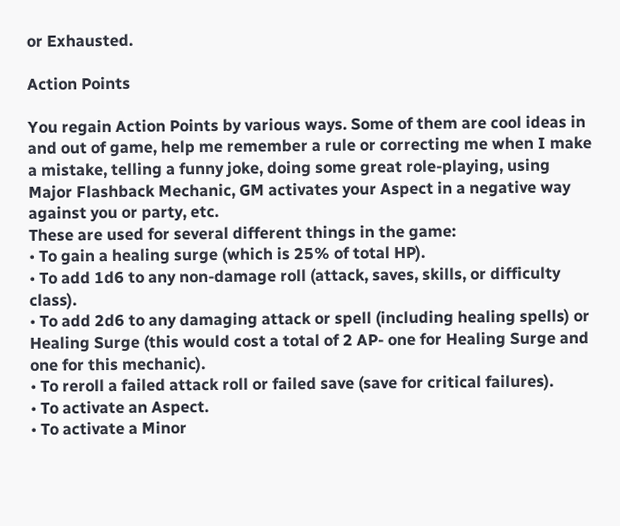or Exhausted.

Action Points

You regain Action Points by various ways. Some of them are cool ideas in and out of game, help me remember a rule or correcting me when I make a mistake, telling a funny joke, doing some great role-playing, using Major Flashback Mechanic, GM activates your Aspect in a negative way against you or party, etc.
These are used for several different things in the game:
• To gain a healing surge (which is 25% of total HP).
• To add 1d6 to any non-damage roll (attack, saves, skills, or difficulty class).
• To add 2d6 to any damaging attack or spell (including healing spells) or Healing Surge (this would cost a total of 2 AP- one for Healing Surge and one for this mechanic).
• To reroll a failed attack roll or failed save (save for critical failures).
• To activate an Aspect.
• To activate a Minor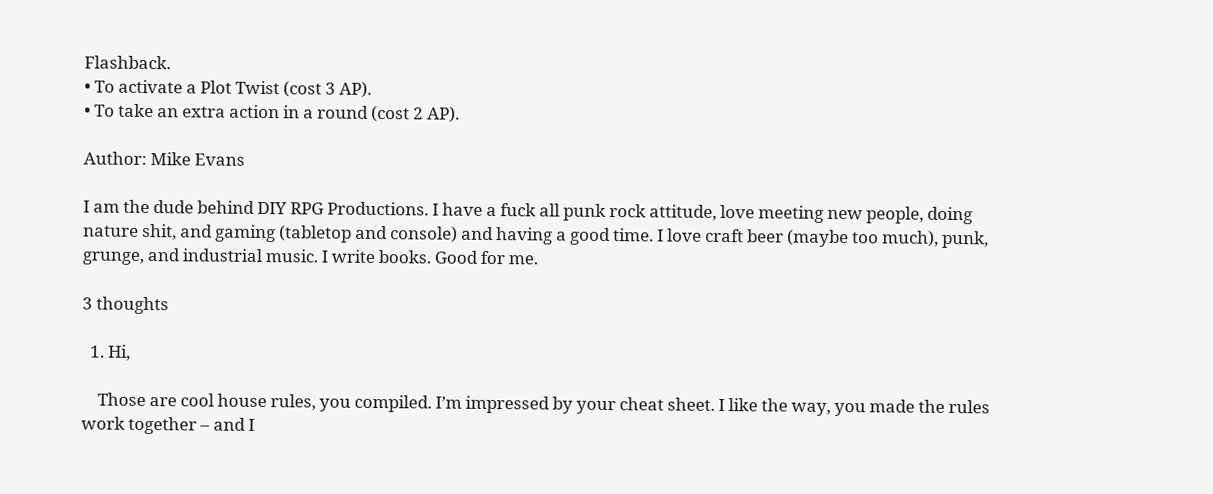Flashback.
• To activate a Plot Twist (cost 3 AP).
• To take an extra action in a round (cost 2 AP).

Author: Mike Evans

I am the dude behind DIY RPG Productions. I have a fuck all punk rock attitude, love meeting new people, doing nature shit, and gaming (tabletop and console) and having a good time. I love craft beer (maybe too much), punk, grunge, and industrial music. I write books. Good for me.

3 thoughts

  1. Hi,

    Those are cool house rules, you compiled. I’m impressed by your cheat sheet. I like the way, you made the rules work together – and I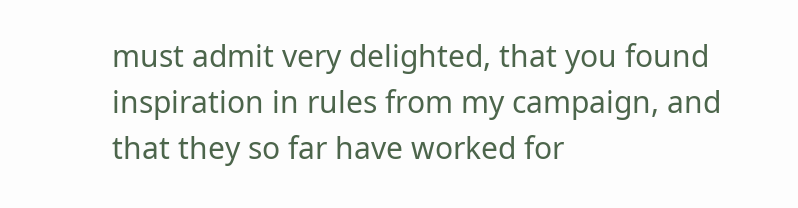must admit very delighted, that you found inspiration in rules from my campaign, and that they so far have worked for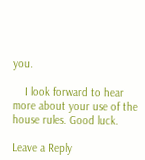you.

    I look forward to hear more about your use of the house rules. Good luck.

Leave a Reply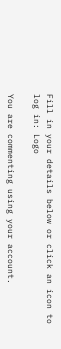Fill in your details below or click an icon to log in: Logo

You are commenting using your account.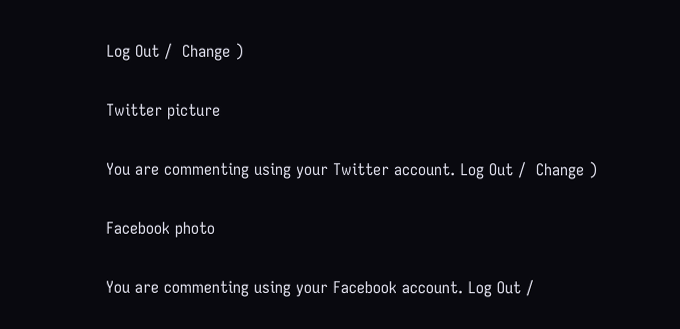Log Out /  Change )

Twitter picture

You are commenting using your Twitter account. Log Out /  Change )

Facebook photo

You are commenting using your Facebook account. Log Out /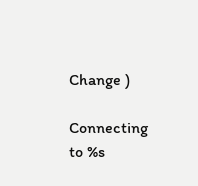Change )

Connecting to %s